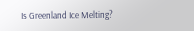Is Greenland Ice Melting?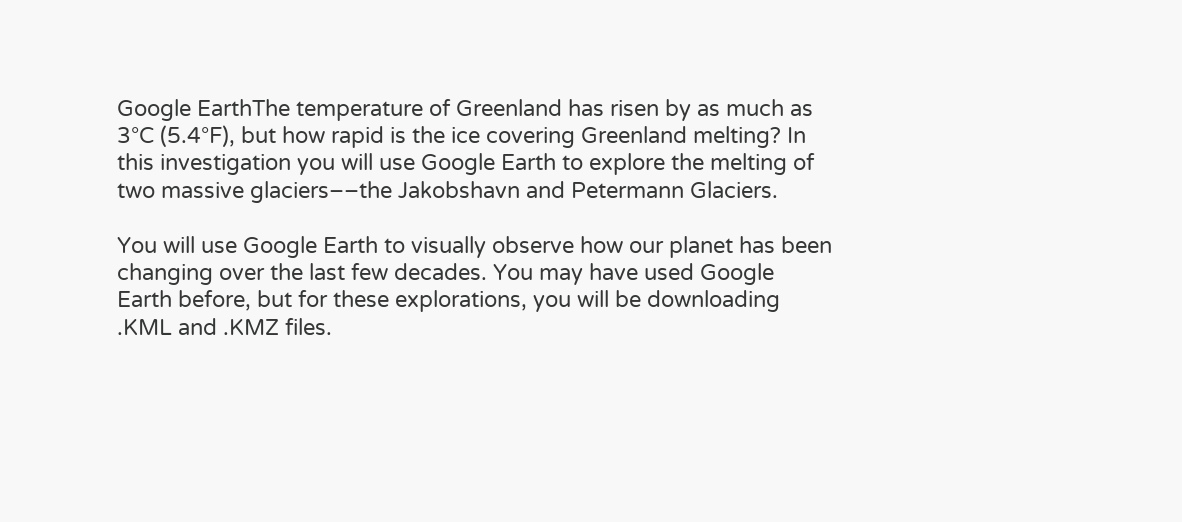Google EarthThe temperature of Greenland has risen by as much as 3°C (5.4°F), but how rapid is the ice covering Greenland melting? In this investigation you will use Google Earth to explore the melting of two massive glaciers––the Jakobshavn and Petermann Glaciers.

You will use Google Earth to visually observe how our planet has been changing over the last few decades. You may have used Google Earth before, but for these explorations, you will be downloading .KML and .KMZ files.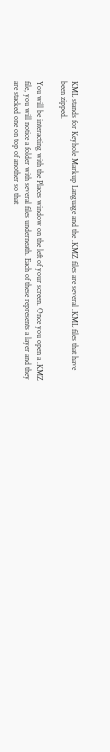KML stands for Keyhole Markup Language and the .KMZ files are several .KML files that have been zipped.

You will be interacting with the Places window on the left of your screen. Once you open a .KMZ file, you will notice a folder with several files underneath. Each of these represents a layer and they are stacked one on top of another so that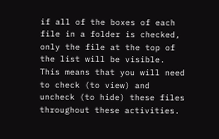if all of the boxes of each file in a folder is checked, only the file at the top of the list will be visible. This means that you will need to check (to view) and uncheck (to hide) these files throughout these activities.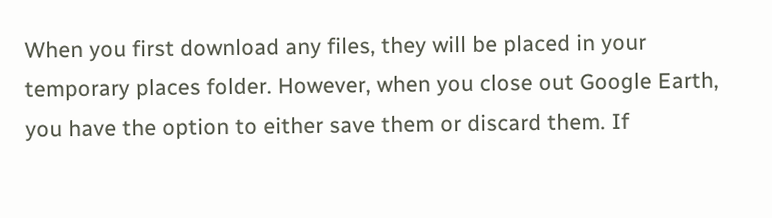When you first download any files, they will be placed in your temporary places folder. However, when you close out Google Earth, you have the option to either save them or discard them. If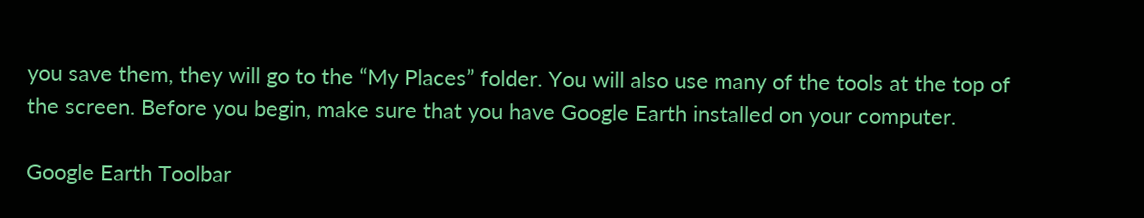you save them, they will go to the “My Places” folder. You will also use many of the tools at the top of the screen. Before you begin, make sure that you have Google Earth installed on your computer.

Google Earth Toolbar